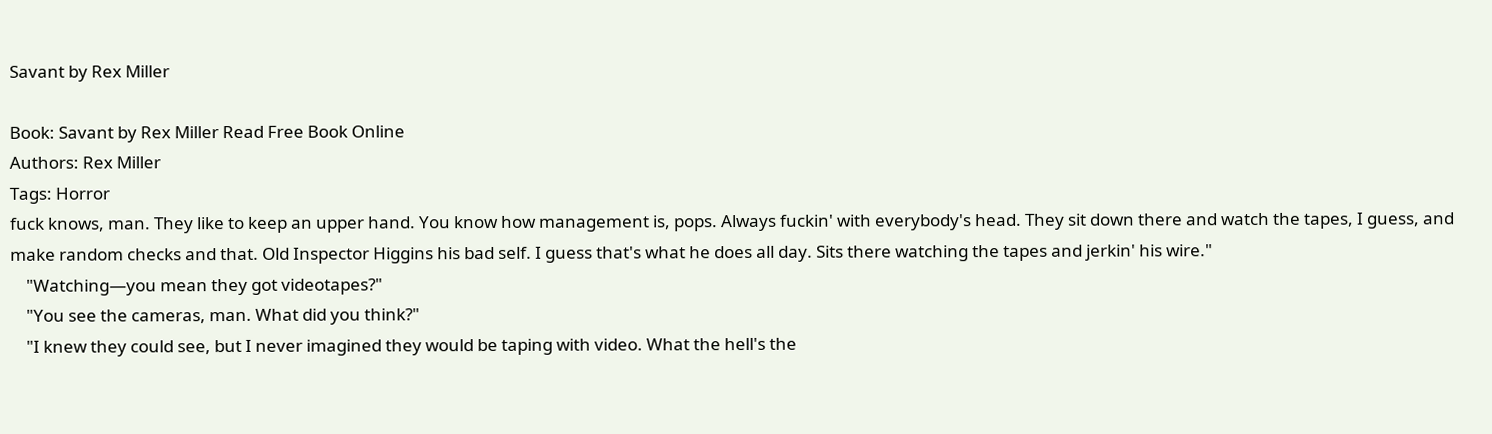Savant by Rex Miller

Book: Savant by Rex Miller Read Free Book Online
Authors: Rex Miller
Tags: Horror
fuck knows, man. They like to keep an upper hand. You know how management is, pops. Always fuckin' with everybody's head. They sit down there and watch the tapes, I guess, and make random checks and that. Old Inspector Higgins his bad self. I guess that's what he does all day. Sits there watching the tapes and jerkin' his wire."
    "Watching—you mean they got videotapes?"
    "You see the cameras, man. What did you think?"
    "I knew they could see, but I never imagined they would be taping with video. What the hell's the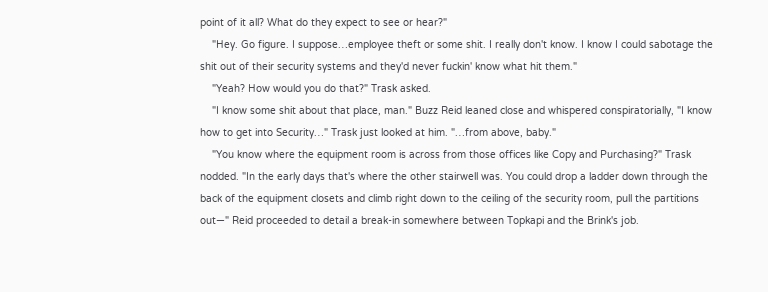point of it all? What do they expect to see or hear?"
    "Hey. Go figure. I suppose…employee theft or some shit. I really don't know. I know I could sabotage the shit out of their security systems and they'd never fuckin' know what hit them."
    "Yeah? How would you do that?" Trask asked.
    "I know some shit about that place, man." Buzz Reid leaned close and whispered conspiratorially, "I know how to get into Security…" Trask just looked at him. "…from above, baby."
    "You know where the equipment room is across from those offices like Copy and Purchasing?" Trask nodded. "In the early days that's where the other stairwell was. You could drop a ladder down through the back of the equipment closets and climb right down to the ceiling of the security room, pull the partitions out—" Reid proceeded to detail a break-in somewhere between Topkapi and the Brink's job.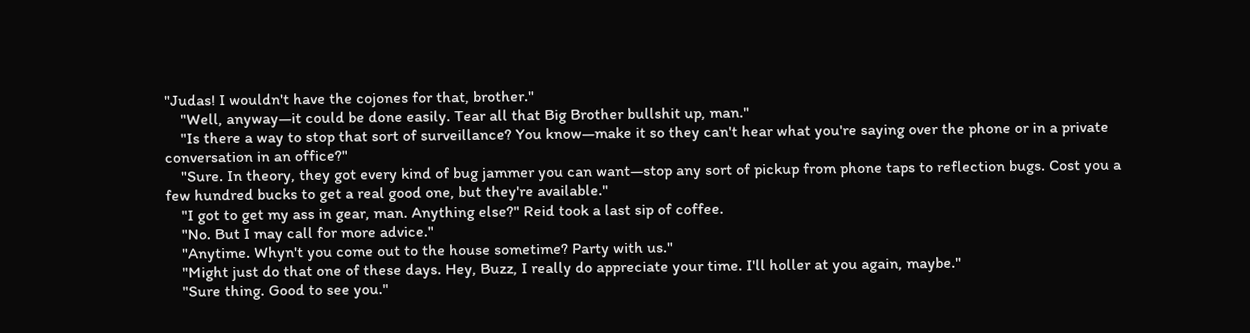"Judas! I wouldn't have the cojones for that, brother."
    "Well, anyway—it could be done easily. Tear all that Big Brother bullshit up, man."
    "Is there a way to stop that sort of surveillance? You know—make it so they can't hear what you're saying over the phone or in a private conversation in an office?"
    "Sure. In theory, they got every kind of bug jammer you can want—stop any sort of pickup from phone taps to reflection bugs. Cost you a few hundred bucks to get a real good one, but they're available."
    "I got to get my ass in gear, man. Anything else?" Reid took a last sip of coffee.
    "No. But I may call for more advice."
    "Anytime. Whyn't you come out to the house sometime? Party with us."
    "Might just do that one of these days. Hey, Buzz, I really do appreciate your time. I'll holler at you again, maybe."
    "Sure thing. Good to see you."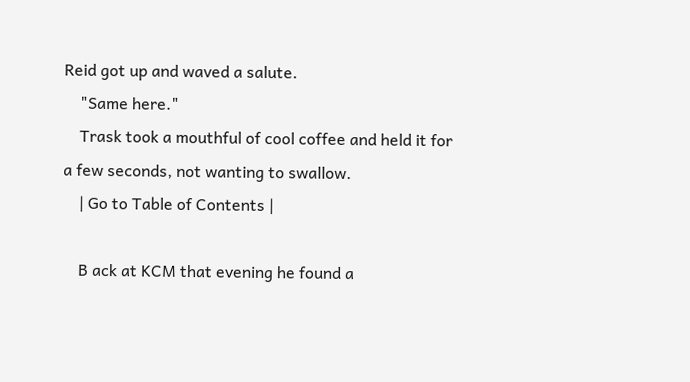Reid got up and waved a salute.
    "Same here."
    Trask took a mouthful of cool coffee and held it for a few seconds, not wanting to swallow.
    | Go to Table of Contents |

    B ack at KCM that evening he found a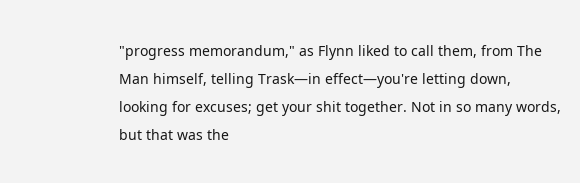"progress memorandum," as Flynn liked to call them, from The Man himself, telling Trask—in effect—you're letting down, looking for excuses; get your shit together. Not in so many words, but that was the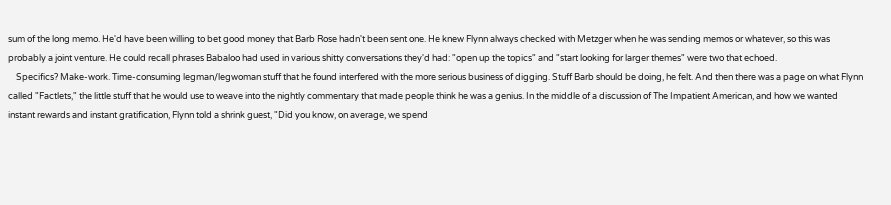sum of the long memo. He'd have been willing to bet good money that Barb Rose hadn't been sent one. He knew Flynn always checked with Metzger when he was sending memos or whatever, so this was probably a joint venture. He could recall phrases Babaloo had used in various shitty conversations they'd had: "open up the topics" and "start looking for larger themes" were two that echoed.
    Specifics? Make-work. Time-consuming legman/legwoman stuff that he found interfered with the more serious business of digging. Stuff Barb should be doing, he felt. And then there was a page on what Flynn called "Factlets," the little stuff that he would use to weave into the nightly commentary that made people think he was a genius. In the middle of a discussion of The Impatient American, and how we wanted instant rewards and instant gratification, Flynn told a shrink guest, "Did you know, on average, we spend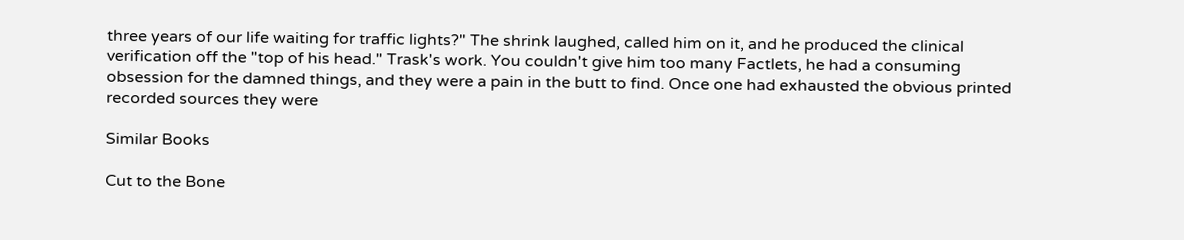three years of our life waiting for traffic lights?" The shrink laughed, called him on it, and he produced the clinical verification off the "top of his head." Trask's work. You couldn't give him too many Factlets, he had a consuming obsession for the damned things, and they were a pain in the butt to find. Once one had exhausted the obvious printed recorded sources they were

Similar Books

Cut to the Bone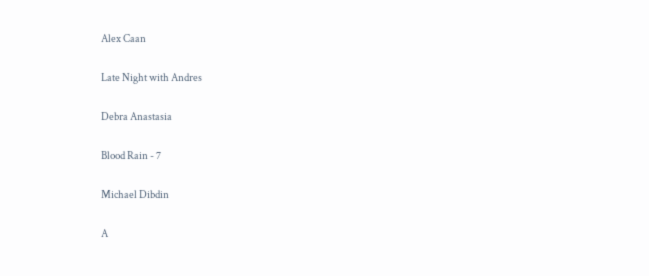Alex Caan

Late Night with Andres

Debra Anastasia

Blood Rain - 7

Michael Dibdin

A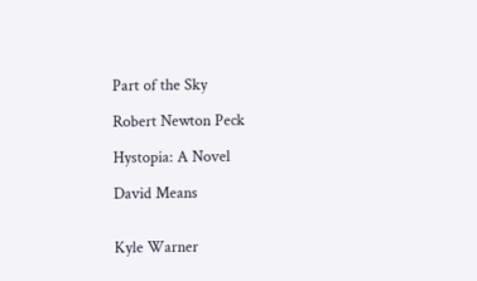Part of the Sky

Robert Newton Peck

Hystopia: A Novel

David Means


Kyle Warner